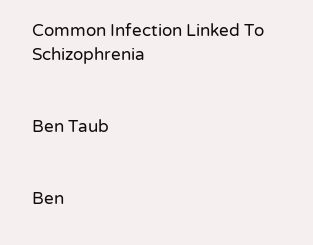Common Infection Linked To Schizophrenia


Ben Taub


Ben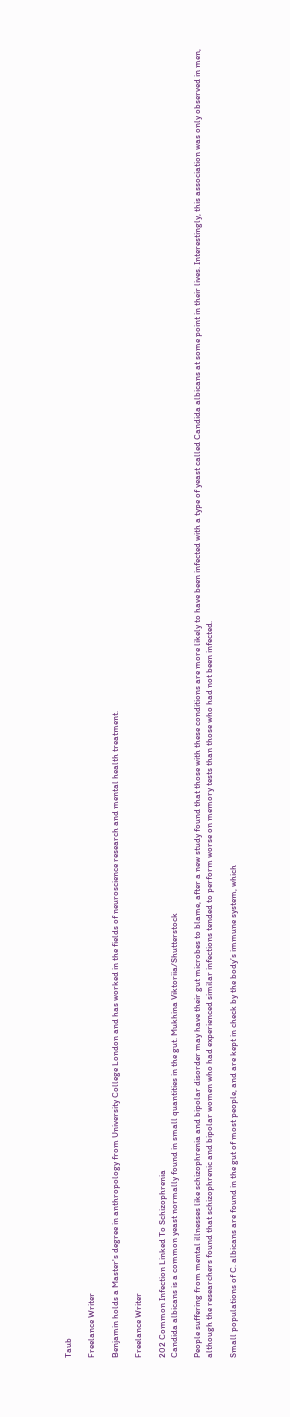Taub

Freelance Writer

Benjamin holds a Master's degree in anthropology from University College London and has worked in the fields of neuroscience research and mental health treatment.

Freelance Writer

202 Common Infection Linked To Schizophrenia
Candida albicans is a common yeast normally found in small quantities in the gut. Mukhina Viktoriia/Shutterstock

People suffering from mental illnesses like schizophrenia and bipolar disorder may have their gut microbes to blame, after a new study found that those with these conditions are more likely to have been infected with a type of yeast called Candida albicans at some point in their lives. Interestingly, this association was only observed in men, although the researchers found that schizophrenic and bipolar women who had experienced similar infections tended to perform worse on memory tests than those who had not been infected.

Small populations of C. albicans are found in the gut of most people, and are kept in check by the body’s immune system, which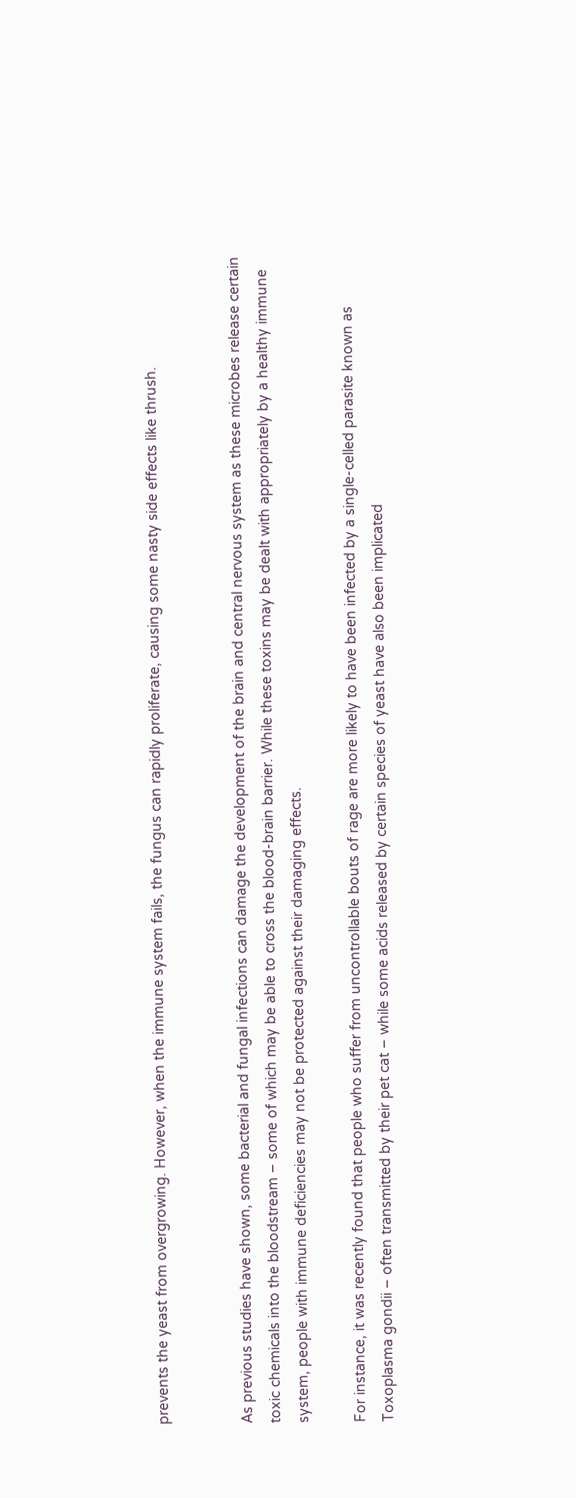prevents the yeast from overgrowing. However, when the immune system fails, the fungus can rapidly proliferate, causing some nasty side effects like thrush.


As previous studies have shown, some bacterial and fungal infections can damage the development of the brain and central nervous system as these microbes release certain toxic chemicals into the bloodstream – some of which may be able to cross the blood-brain barrier. While these toxins may be dealt with appropriately by a healthy immune system, people with immune deficiencies may not be protected against their damaging effects.

For instance, it was recently found that people who suffer from uncontrollable bouts of rage are more likely to have been infected by a single-celled parasite known as Toxoplasma gondii – often transmitted by their pet cat – while some acids released by certain species of yeast have also been implicated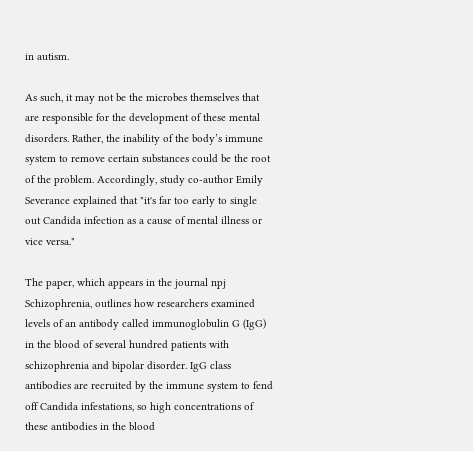in autism.

As such, it may not be the microbes themselves that are responsible for the development of these mental disorders. Rather, the inability of the body’s immune system to remove certain substances could be the root of the problem. Accordingly, study co-author Emily Severance explained that "it's far too early to single out Candida infection as a cause of mental illness or vice versa."

The paper, which appears in the journal npj Schizophrenia, outlines how researchers examined levels of an antibody called immunoglobulin G (IgG) in the blood of several hundred patients with schizophrenia and bipolar disorder. IgG class antibodies are recruited by the immune system to fend off Candida infestations, so high concentrations of these antibodies in the blood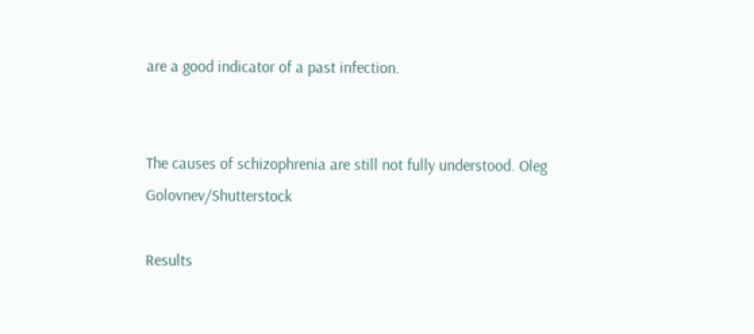are a good indicator of a past infection.


The causes of schizophrenia are still not fully understood. Oleg Golovnev/Shutterstock

Results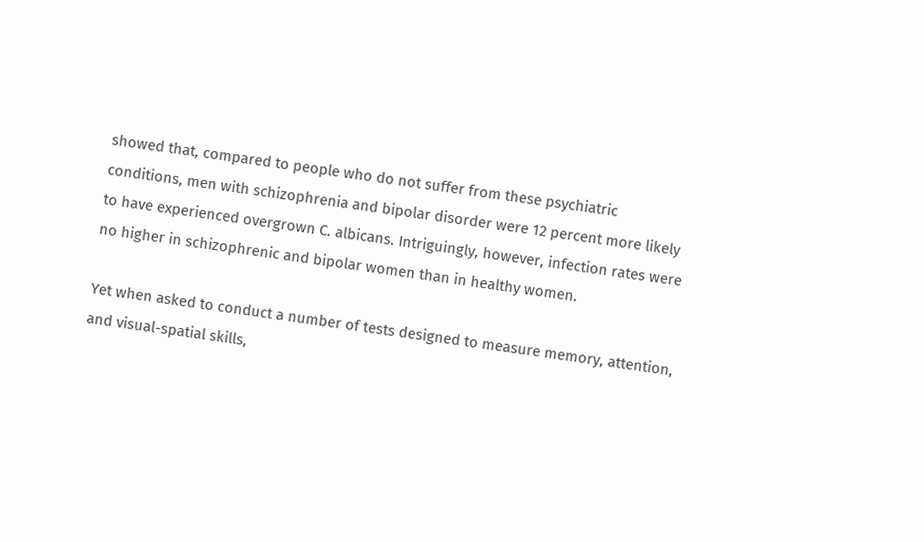showed that, compared to people who do not suffer from these psychiatric conditions, men with schizophrenia and bipolar disorder were 12 percent more likely to have experienced overgrown C. albicans. Intriguingly, however, infection rates were no higher in schizophrenic and bipolar women than in healthy women.

Yet when asked to conduct a number of tests designed to measure memory, attention, and visual-spatial skills,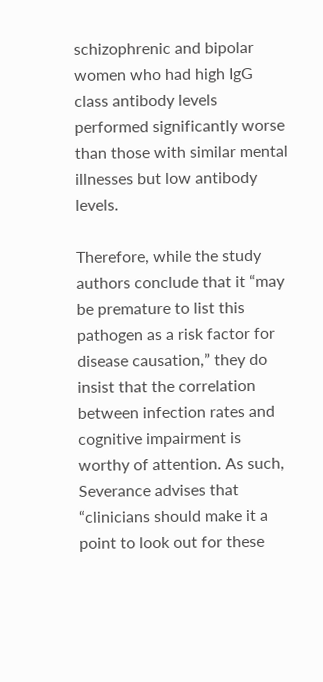schizophrenic and bipolar women who had high IgG class antibody levels performed significantly worse than those with similar mental illnesses but low antibody levels.

Therefore, while the study authors conclude that it “may be premature to list this pathogen as a risk factor for disease causation,” they do insist that the correlation between infection rates and cognitive impairment is worthy of attention. As such, Severance advises that “clinicians should make it a point to look out for these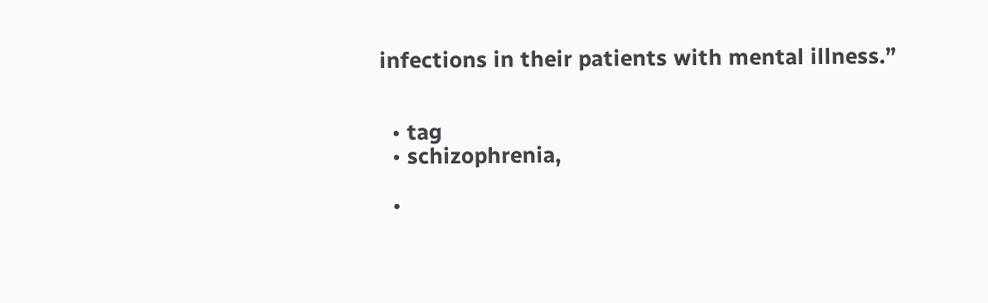infections in their patients with mental illness.”


  • tag
  • schizophrenia,

  •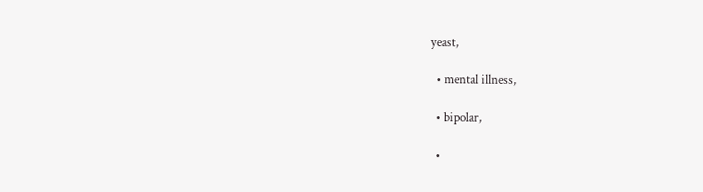yeast,

  • mental illness,

  • bipolar,

  •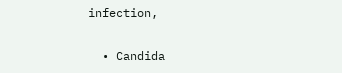infection,

  • Candida